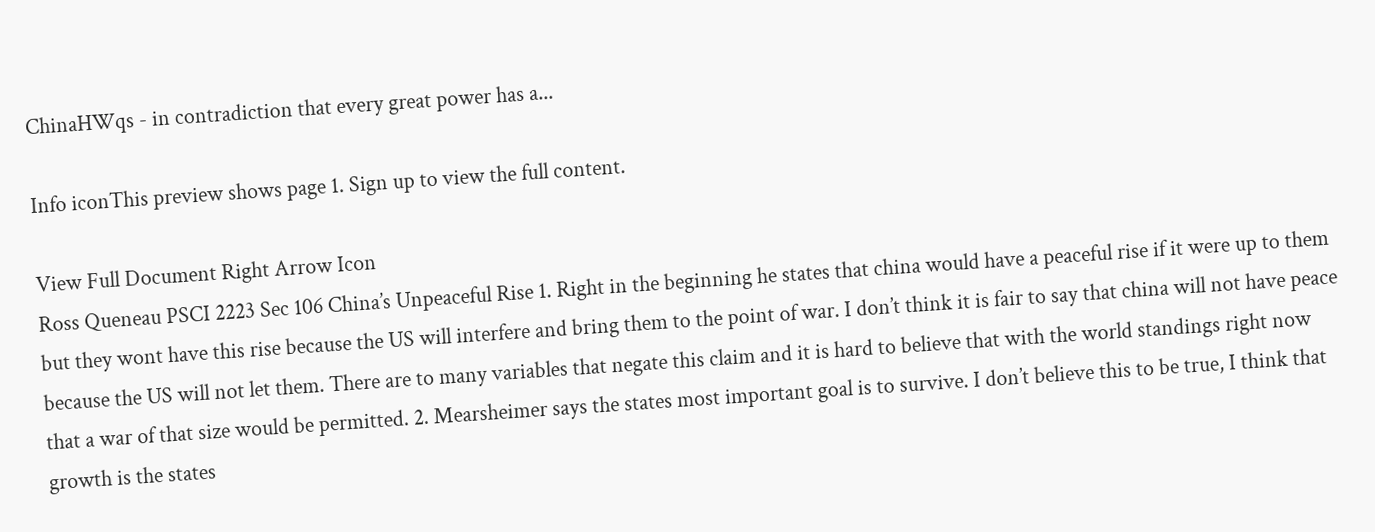ChinaHWqs - in contradiction that every great power has a...

Info iconThis preview shows page 1. Sign up to view the full content.

View Full Document Right Arrow Icon
Ross Queneau PSCI 2223 Sec 106 China’s Unpeaceful Rise 1. Right in the beginning he states that china would have a peaceful rise if it were up to them but they wont have this rise because the US will interfere and bring them to the point of war. I don’t think it is fair to say that china will not have peace because the US will not let them. There are to many variables that negate this claim and it is hard to believe that with the world standings right now that a war of that size would be permitted. 2. Mearsheimer says the states most important goal is to survive. I don’t believe this to be true, I think that growth is the states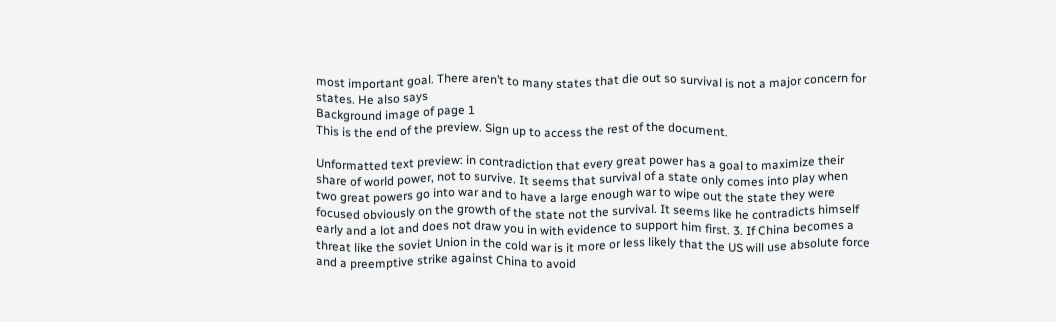most important goal. There aren’t to many states that die out so survival is not a major concern for states. He also says
Background image of page 1
This is the end of the preview. Sign up to access the rest of the document.

Unformatted text preview: in contradiction that every great power has a goal to maximize their share of world power, not to survive. It seems that survival of a state only comes into play when two great powers go into war and to have a large enough war to wipe out the state they were focused obviously on the growth of the state not the survival. It seems like he contradicts himself early and a lot and does not draw you in with evidence to support him first. 3. If China becomes a threat like the soviet Union in the cold war is it more or less likely that the US will use absolute force and a preemptive strike against China to avoid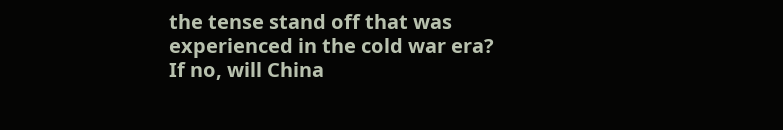the tense stand off that was experienced in the cold war era? If no, will China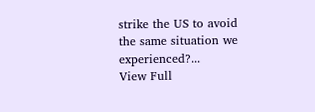strike the US to avoid the same situation we experienced?...
View Full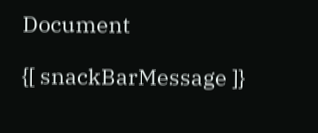Document

{[ snackBarMessage ]}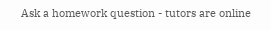Ask a homework question - tutors are online